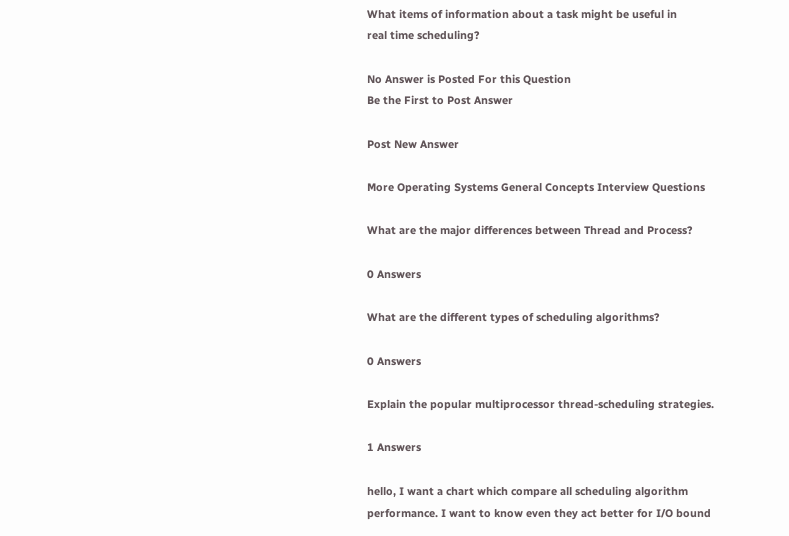What items of information about a task might be useful in
real time scheduling?

No Answer is Posted For this Question
Be the First to Post Answer

Post New Answer

More Operating Systems General Concepts Interview Questions

What are the major differences between Thread and Process?

0 Answers

What are the different types of scheduling algorithms?

0 Answers

Explain the popular multiprocessor thread-scheduling strategies.

1 Answers

hello, I want a chart which compare all scheduling algorithm performance. I want to know even they act better for I/O bound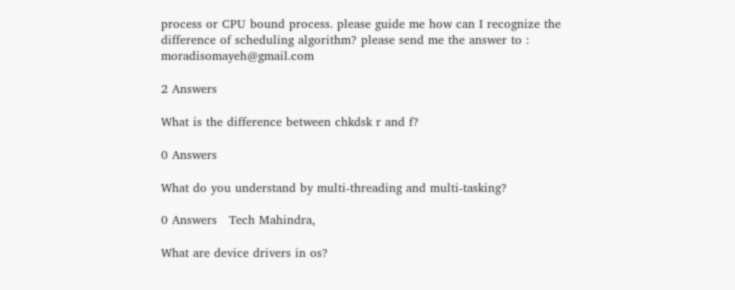process or CPU bound process. please guide me how can I recognize the difference of scheduling algorithm? please send me the answer to : moradisomayeh@gmail.com

2 Answers

What is the difference between chkdsk r and f?

0 Answers

What do you understand by multi-threading and multi-tasking?

0 Answers   Tech Mahindra,

What are device drivers in os?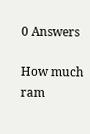0 Answers

How much ram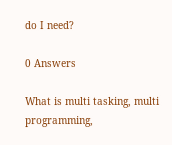do I need?

0 Answers

What is multi tasking, multi programming,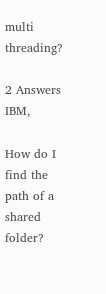multi threading?

2 Answers   IBM,

How do I find the path of a shared folder?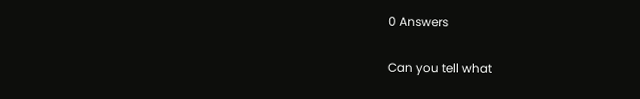0 Answers

Can you tell what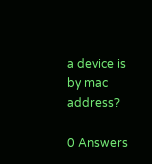a device is by mac address?

0 Answers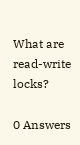What are read-write locks?

0 Answers